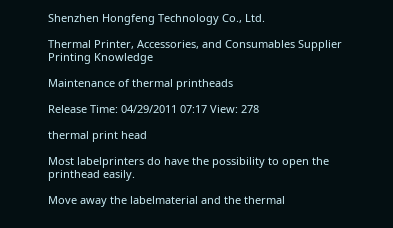Shenzhen Hongfeng Technology Co., Ltd.

Thermal Printer, Accessories, and Consumables Supplier
Printing Knowledge

Maintenance of thermal printheads

Release Time: 04/29/2011 07:17 View: 278

thermal print head

Most labelprinters do have the possibility to open the printhead easily.

Move away the labelmaterial and the thermal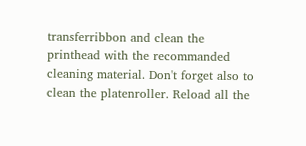transferribbon and clean the printhead with the recommanded cleaning material. Don't forget also to clean the platenroller. Reload all the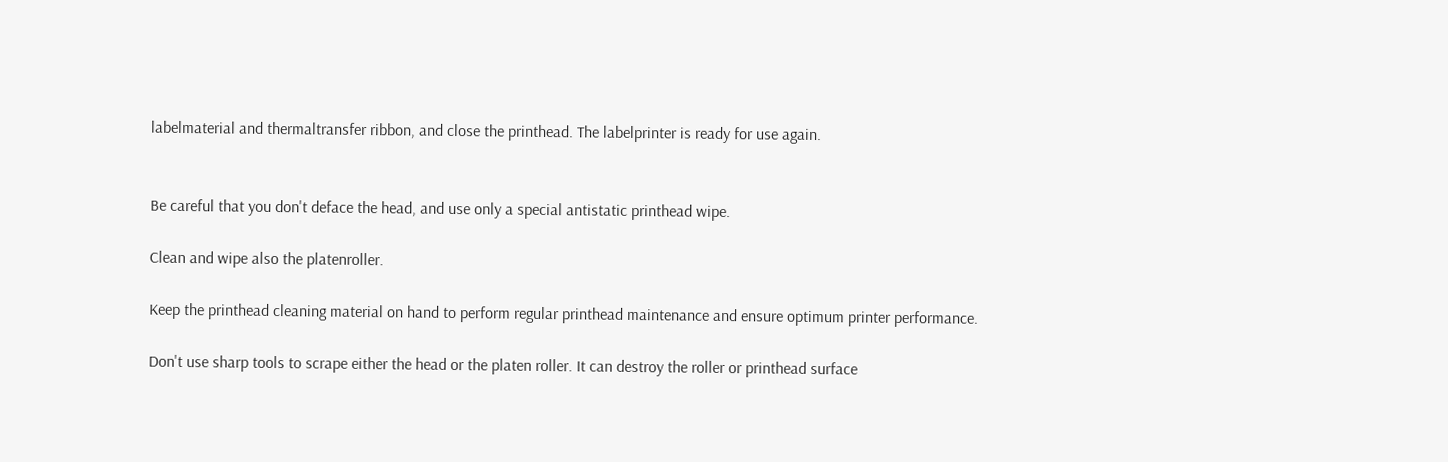labelmaterial and thermaltransfer ribbon, and close the printhead. The labelprinter is ready for use again.


Be careful that you don't deface the head, and use only a special antistatic printhead wipe.

Clean and wipe also the platenroller.

Keep the printhead cleaning material on hand to perform regular printhead maintenance and ensure optimum printer performance.

Don't use sharp tools to scrape either the head or the platen roller. It can destroy the roller or printhead surface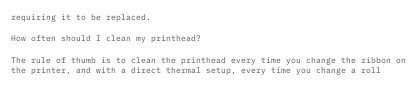requiring it to be replaced.

How often should I clean my printhead?

The rule of thumb is to clean the printhead every time you change the ribbon on the printer, and with a direct thermal setup, every time you change a roll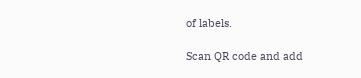of labels.

Scan QR code and add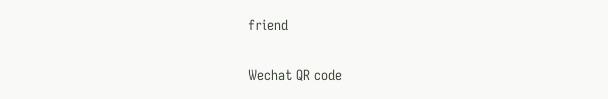friend

Wechat QR code